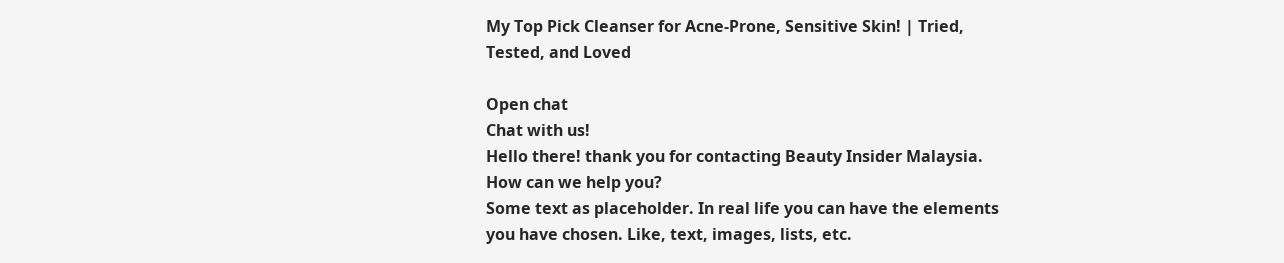My Top Pick Cleanser for Acne-Prone, Sensitive Skin! | Tried, Tested, and Loved

Open chat
Chat with us!
Hello there! thank you for contacting Beauty Insider Malaysia. How can we help you?
Some text as placeholder. In real life you can have the elements you have chosen. Like, text, images, lists, etc.